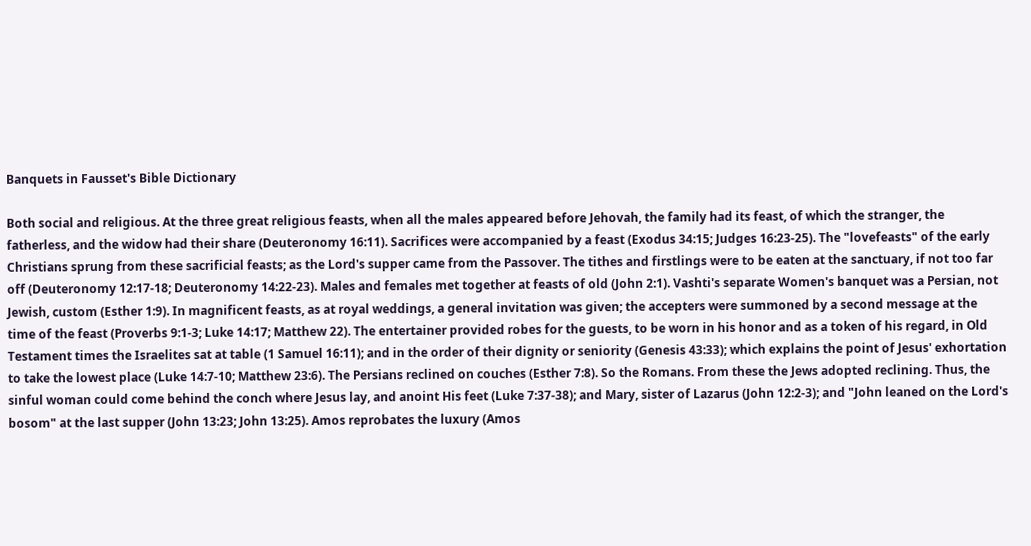Banquets in Fausset's Bible Dictionary

Both social and religious. At the three great religious feasts, when all the males appeared before Jehovah, the family had its feast, of which the stranger, the fatherless, and the widow had their share (Deuteronomy 16:11). Sacrifices were accompanied by a feast (Exodus 34:15; Judges 16:23-25). The "lovefeasts" of the early Christians sprung from these sacrificial feasts; as the Lord's supper came from the Passover. The tithes and firstlings were to be eaten at the sanctuary, if not too far off (Deuteronomy 12:17-18; Deuteronomy 14:22-23). Males and females met together at feasts of old (John 2:1). Vashti's separate Women's banquet was a Persian, not Jewish, custom (Esther 1:9). In magnificent feasts, as at royal weddings, a general invitation was given; the accepters were summoned by a second message at the time of the feast (Proverbs 9:1-3; Luke 14:17; Matthew 22). The entertainer provided robes for the guests, to be worn in his honor and as a token of his regard, in Old Testament times the Israelites sat at table (1 Samuel 16:11); and in the order of their dignity or seniority (Genesis 43:33); which explains the point of Jesus' exhortation to take the lowest place (Luke 14:7-10; Matthew 23:6). The Persians reclined on couches (Esther 7:8). So the Romans. From these the Jews adopted reclining. Thus, the sinful woman could come behind the conch where Jesus lay, and anoint His feet (Luke 7:37-38); and Mary, sister of Lazarus (John 12:2-3); and "John leaned on the Lord's bosom" at the last supper (John 13:23; John 13:25). Amos reprobates the luxury (Amos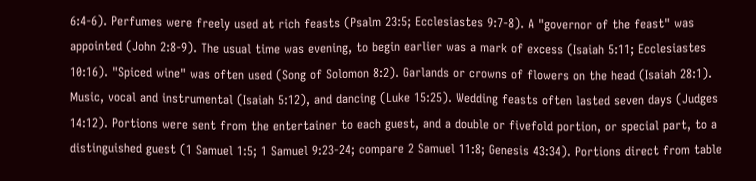6:4-6). Perfumes were freely used at rich feasts (Psalm 23:5; Ecclesiastes 9:7-8). A "governor of the feast" was appointed (John 2:8-9). The usual time was evening, to begin earlier was a mark of excess (Isaiah 5:11; Ecclesiastes 10:16). "Spiced wine" was often used (Song of Solomon 8:2). Garlands or crowns of flowers on the head (Isaiah 28:1). Music, vocal and instrumental (Isaiah 5:12), and dancing (Luke 15:25). Wedding feasts often lasted seven days (Judges 14:12). Portions were sent from the entertainer to each guest, and a double or fivefold portion, or special part, to a distinguished guest (1 Samuel 1:5; 1 Samuel 9:23-24; compare 2 Samuel 11:8; Genesis 43:34). Portions direct from table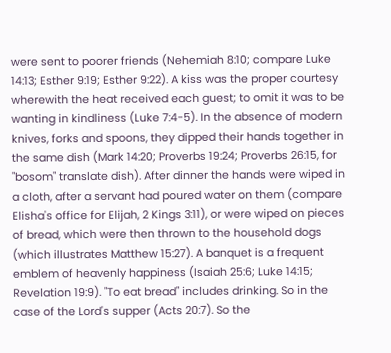were sent to poorer friends (Nehemiah 8:10; compare Luke 14:13; Esther 9:19; Esther 9:22). A kiss was the proper courtesy wherewith the heat received each guest; to omit it was to be wanting in kindliness (Luke 7:4-5). In the absence of modern knives, forks and spoons, they dipped their hands together in the same dish (Mark 14:20; Proverbs 19:24; Proverbs 26:15, for "bosom" translate dish). After dinner the hands were wiped in a cloth, after a servant had poured water on them (compare Elisha's office for Elijah, 2 Kings 3:11), or were wiped on pieces of bread, which were then thrown to the household dogs (which illustrates Matthew 15:27). A banquet is a frequent emblem of heavenly happiness (Isaiah 25:6; Luke 14:15; Revelation 19:9). "To eat bread" includes drinking. So in the case of the Lord's supper (Acts 20:7). So the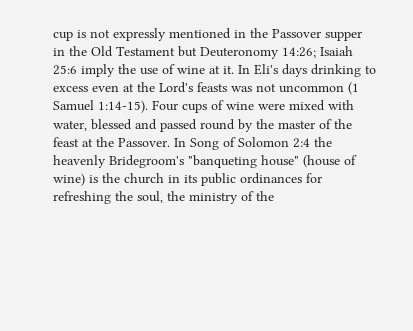cup is not expressly mentioned in the Passover supper in the Old Testament but Deuteronomy 14:26; Isaiah 25:6 imply the use of wine at it. In Eli's days drinking to excess even at the Lord's feasts was not uncommon (1 Samuel 1:14-15). Four cups of wine were mixed with water, blessed and passed round by the master of the feast at the Passover. In Song of Solomon 2:4 the heavenly Bridegroom's "banqueting house" (house of wine) is the church in its public ordinances for refreshing the soul, the ministry of the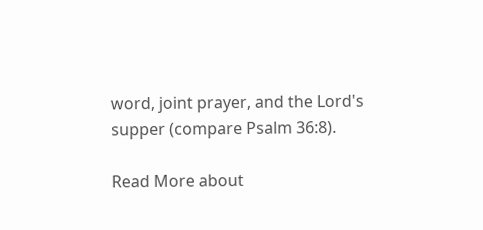word, joint prayer, and the Lord's supper (compare Psalm 36:8).

Read More about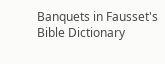Banquets in Fausset's Bible Dictionary